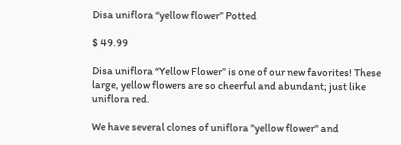Disa uniflora “yellow flower” Potted

$ 49.99

Disa uniflora “Yellow Flower” is one of our new favorites! These large, yellow flowers are so cheerful and abundant; just like uniflora red.

We have several clones of uniflora "yellow flower" and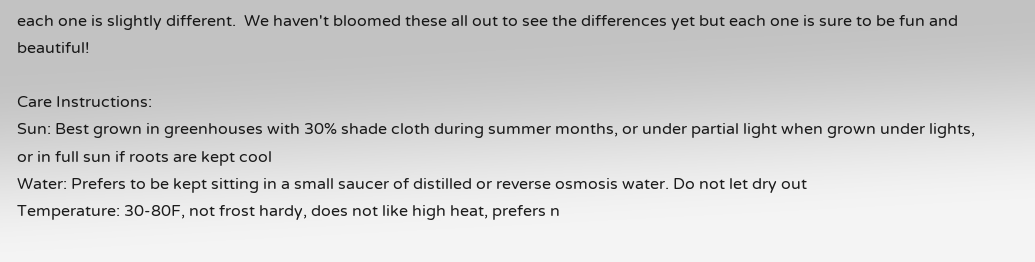each one is slightly different.  We haven't bloomed these all out to see the differences yet but each one is sure to be fun and beautiful!

Care Instructions:
Sun: Best grown in greenhouses with 30% shade cloth during summer months, or under partial light when grown under lights, or in full sun if roots are kept cool
Water: Prefers to be kept sitting in a small saucer of distilled or reverse osmosis water. Do not let dry out
Temperature: 30-80F, not frost hardy, does not like high heat, prefers n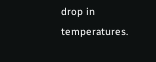drop in temperatures.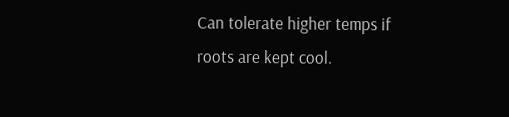Can tolerate higher temps if roots are kept cool.